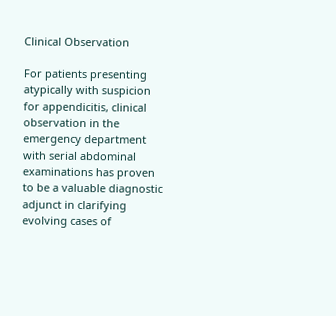Clinical Observation

For patients presenting atypically with suspicion for appendicitis, clinical observation in the emergency department with serial abdominal examinations has proven to be a valuable diagnostic adjunct in clarifying evolving cases of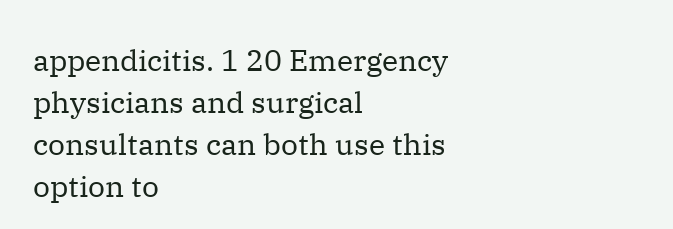appendicitis. 1 20 Emergency physicians and surgical consultants can both use this option to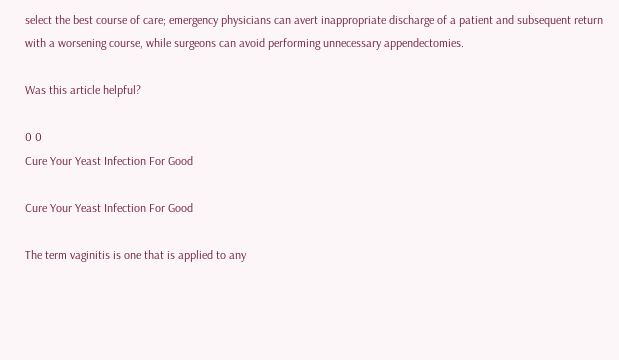select the best course of care; emergency physicians can avert inappropriate discharge of a patient and subsequent return with a worsening course, while surgeons can avoid performing unnecessary appendectomies.

Was this article helpful?

0 0
Cure Your Yeast Infection For Good

Cure Your Yeast Infection For Good

The term vaginitis is one that is applied to any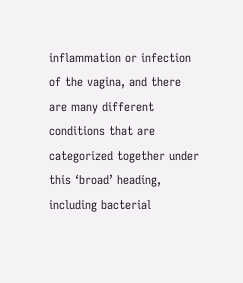inflammation or infection of the vagina, and there are many different conditions that are categorized together under this ‘broad’ heading, including bacterial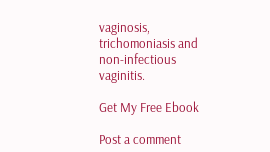vaginosis, trichomoniasis and non-infectious vaginitis.

Get My Free Ebook

Post a comment